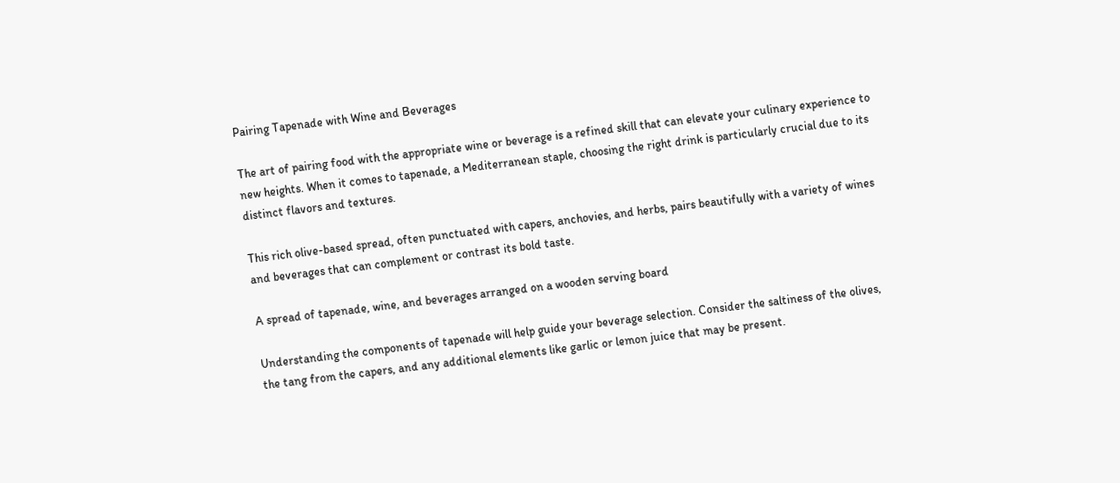Pairing Tapenade with Wine and Beverages

The art of pairing food with the appropriate wine or beverage is a refined skill that can elevate your culinary experience to new heights. When it comes to tapenade, a Mediterranean staple, choosing the right drink is particularly crucial due to its distinct flavors and textures.

This rich olive-based spread, often punctuated with capers, anchovies, and herbs, pairs beautifully with a variety of wines and beverages that can complement or contrast its bold taste.

A spread of tapenade, wine, and beverages arranged on a wooden serving board

Understanding the components of tapenade will help guide your beverage selection. Consider the saltiness of the olives, the tang from the capers, and any additional elements like garlic or lemon juice that may be present.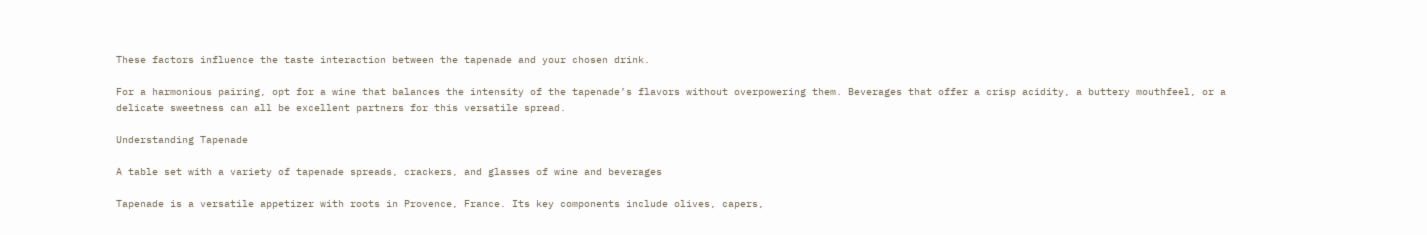These factors influence the taste interaction between the tapenade and your chosen drink.

For a harmonious pairing, opt for a wine that balances the intensity of the tapenade’s flavors without overpowering them. Beverages that offer a crisp acidity, a buttery mouthfeel, or a delicate sweetness can all be excellent partners for this versatile spread.

Understanding Tapenade

A table set with a variety of tapenade spreads, crackers, and glasses of wine and beverages

Tapenade is a versatile appetizer with roots in Provence, France. Its key components include olives, capers,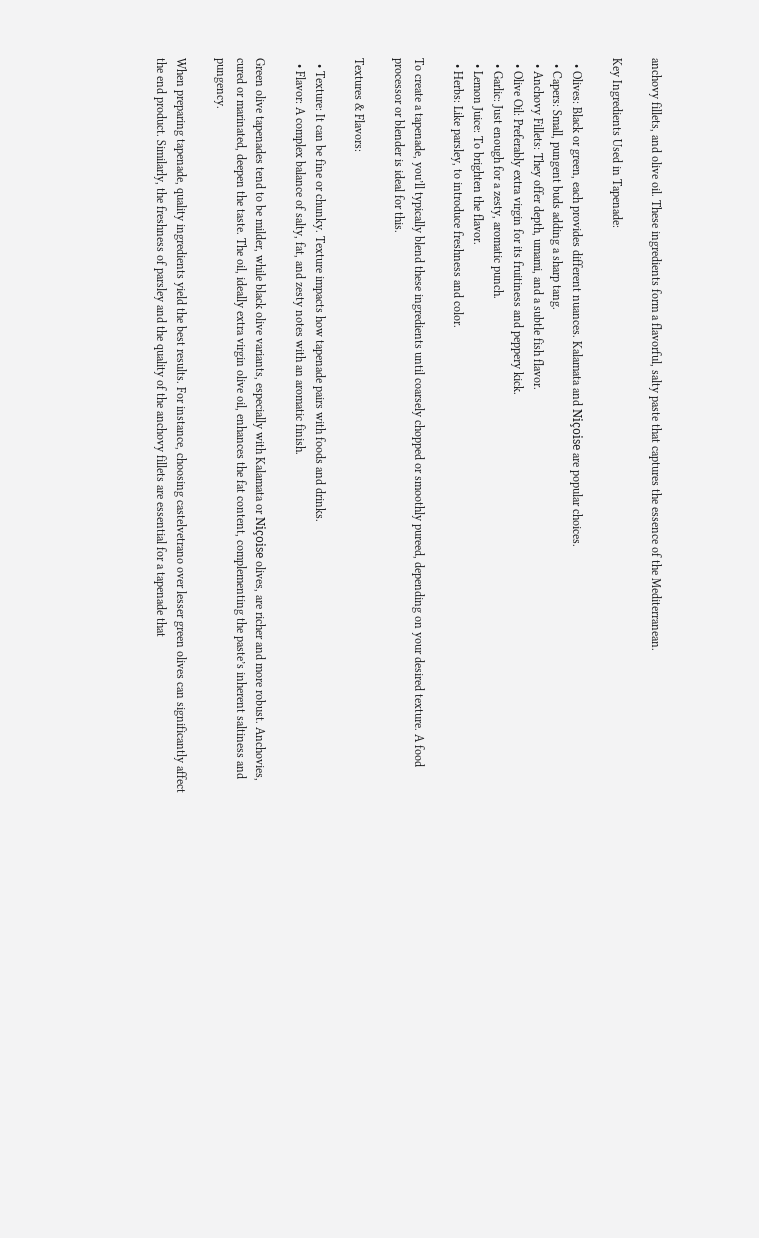anchovy fillets, and olive oil. These ingredients form a flavorful, salty paste that captures the essence of the Mediterranean.

Key Ingredients Used in Tapenade:

  • Olives: Black or green, each provides different nuances. Kalamata and Niçoise are popular choices.
  • Capers: Small, pungent buds adding a sharp tang.
  • Anchovy Fillets: They offer depth, umami, and a subtle fish flavor.
  • Olive Oil: Preferably extra virgin for its fruitiness and peppery kick.
  • Garlic: Just enough for a zesty, aromatic punch.
  • Lemon Juice: To brighten the flavor.
  • Herbs: Like parsley, to introduce freshness and color.

To create a tapenade, you’ll typically blend these ingredients until coarsely chopped or smoothly pureed, depending on your desired texture. A food processor or blender is ideal for this.

Textures & Flavors:

  • Texture: It can be fine or chunky. Texture impacts how tapenade pairs with foods and drinks.
  • Flavor: A complex balance of salty, fat, and zesty notes with an aromatic finish.

Green olive tapenades tend to be milder, while black olive variants, especially with Kalamata or Niçoise olives, are richer and more robust. Anchovies, cured or marinated, deepen the taste. The oil, ideally extra virgin olive oil, enhances the fat content, complementing the paste’s inherent saltiness and pungency.

When preparing tapenade, quality ingredients yield the best results. For instance, choosing castelvetrano over lesser green olives can significantly affect the end product. Similarly, the freshness of parsley and the quality of the anchovy fillets are essential for a tapenade that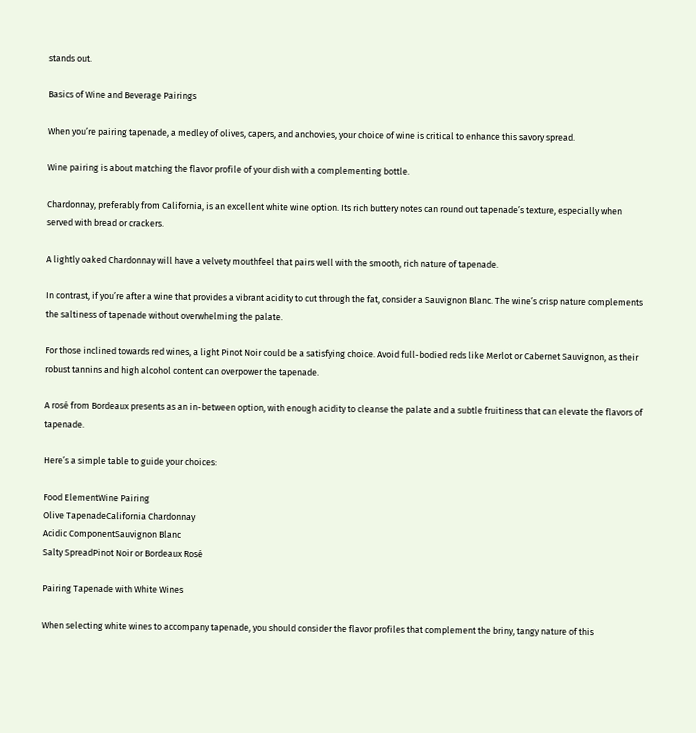stands out.

Basics of Wine and Beverage Pairings

When you’re pairing tapenade, a medley of olives, capers, and anchovies, your choice of wine is critical to enhance this savory spread.

Wine pairing is about matching the flavor profile of your dish with a complementing bottle.

Chardonnay, preferably from California, is an excellent white wine option. Its rich buttery notes can round out tapenade’s texture, especially when served with bread or crackers.

A lightly oaked Chardonnay will have a velvety mouthfeel that pairs well with the smooth, rich nature of tapenade.

In contrast, if you’re after a wine that provides a vibrant acidity to cut through the fat, consider a Sauvignon Blanc. The wine’s crisp nature complements the saltiness of tapenade without overwhelming the palate.

For those inclined towards red wines, a light Pinot Noir could be a satisfying choice. Avoid full-bodied reds like Merlot or Cabernet Sauvignon, as their robust tannins and high alcohol content can overpower the tapenade.

A rosé from Bordeaux presents as an in-between option, with enough acidity to cleanse the palate and a subtle fruitiness that can elevate the flavors of tapenade.

Here’s a simple table to guide your choices:

Food ElementWine Pairing
Olive TapenadeCalifornia Chardonnay
Acidic ComponentSauvignon Blanc
Salty SpreadPinot Noir or Bordeaux Rosé

Pairing Tapenade with White Wines

When selecting white wines to accompany tapenade, you should consider the flavor profiles that complement the briny, tangy nature of this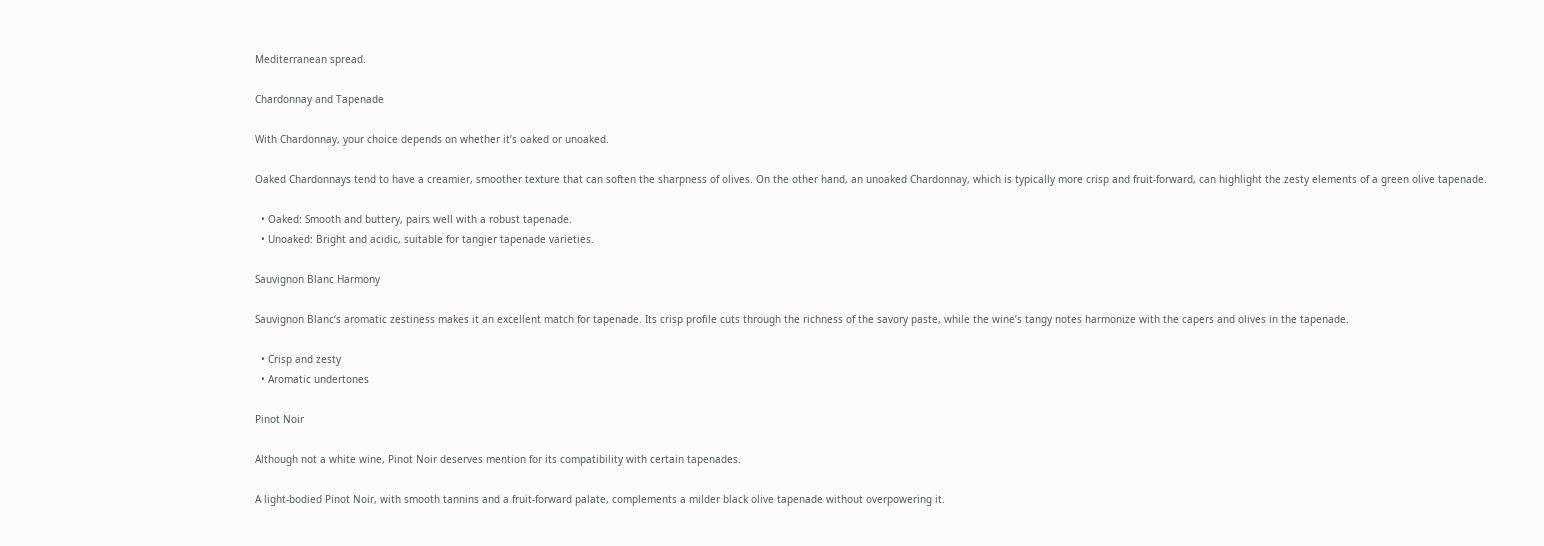Mediterranean spread.

Chardonnay and Tapenade

With Chardonnay, your choice depends on whether it’s oaked or unoaked.

Oaked Chardonnays tend to have a creamier, smoother texture that can soften the sharpness of olives. On the other hand, an unoaked Chardonnay, which is typically more crisp and fruit-forward, can highlight the zesty elements of a green olive tapenade.

  • Oaked: Smooth and buttery, pairs well with a robust tapenade.
  • Unoaked: Bright and acidic, suitable for tangier tapenade varieties.

Sauvignon Blanc Harmony

Sauvignon Blanc‘s aromatic zestiness makes it an excellent match for tapenade. Its crisp profile cuts through the richness of the savory paste, while the wine’s tangy notes harmonize with the capers and olives in the tapenade.

  • Crisp and zesty
  • Aromatic undertones

Pinot Noir

Although not a white wine, Pinot Noir deserves mention for its compatibility with certain tapenades.

A light-bodied Pinot Noir, with smooth tannins and a fruit-forward palate, complements a milder black olive tapenade without overpowering it.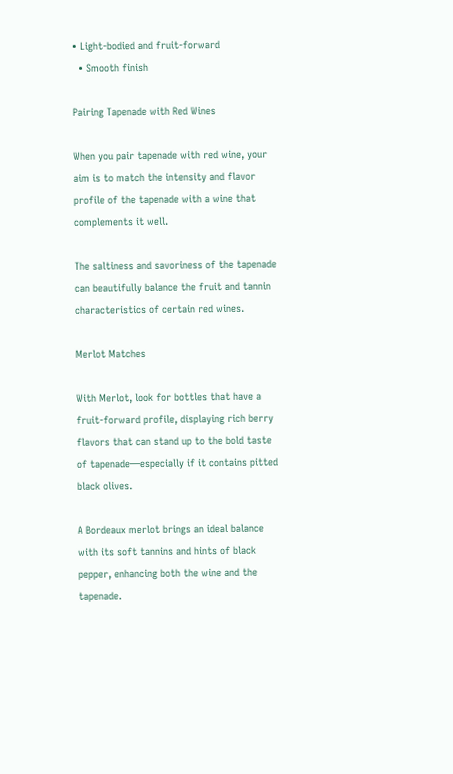• Light-bodied and fruit-forward
  • Smooth finish

Pairing Tapenade with Red Wines

When you pair tapenade with red wine, your aim is to match the intensity and flavor profile of the tapenade with a wine that complements it well.

The saltiness and savoriness of the tapenade can beautifully balance the fruit and tannin characteristics of certain red wines.

Merlot Matches

With Merlot, look for bottles that have a fruit-forward profile, displaying rich berry flavors that can stand up to the bold taste of tapenade—especially if it contains pitted black olives.

A Bordeaux merlot brings an ideal balance with its soft tannins and hints of black pepper, enhancing both the wine and the tapenade.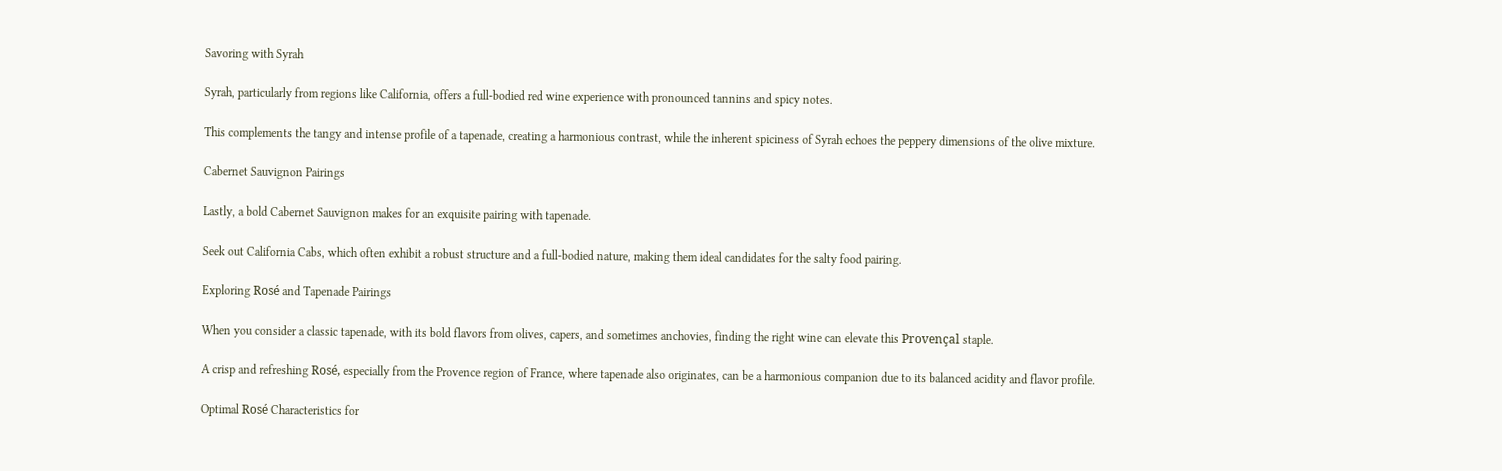Savoring with Syrah

Syrah, particularly from regions like California, offers a full-bodied red wine experience with pronounced tannins and spicy notes.

This complements the tangy and intense profile of a tapenade, creating a harmonious contrast, while the inherent spiciness of Syrah echoes the peppery dimensions of the olive mixture.

Cabernet Sauvignon Pairings

Lastly, a bold Cabernet Sauvignon makes for an exquisite pairing with tapenade.

Seek out California Cabs, which often exhibit a robust structure and a full-bodied nature, making them ideal candidates for the salty food pairing.

Exploring Rosé and Tapenade Pairings

When you consider a classic tapenade, with its bold flavors from olives, capers, and sometimes anchovies, finding the right wine can elevate this Provençal staple.

A crisp and refreshing Rosé, especially from the Provence region of France, where tapenade also originates, can be a harmonious companion due to its balanced acidity and flavor profile.

Optimal Rosé Characteristics for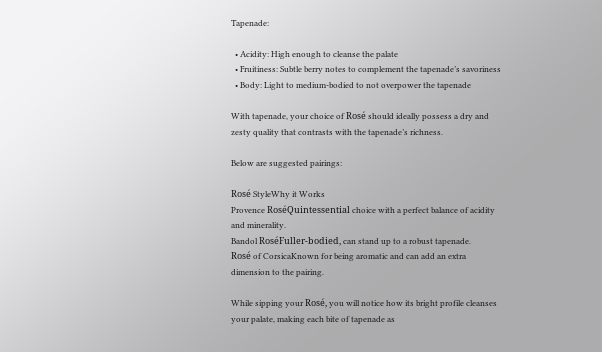Tapenade:

  • Acidity: High enough to cleanse the palate
  • Fruitiness: Subtle berry notes to complement the tapenade’s savoriness
  • Body: Light to medium-bodied to not overpower the tapenade

With tapenade, your choice of Rosé should ideally possess a dry and zesty quality that contrasts with the tapenade’s richness.

Below are suggested pairings:

Rosé StyleWhy it Works
Provence RoséQuintessential choice with a perfect balance of acidity and minerality.
Bandol RoséFuller-bodied, can stand up to a robust tapenade.
Rosé of CorsicaKnown for being aromatic and can add an extra dimension to the pairing.

While sipping your Rosé, you will notice how its bright profile cleanses your palate, making each bite of tapenade as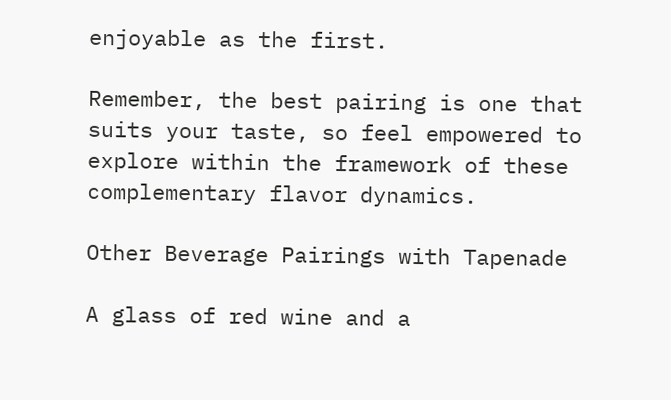enjoyable as the first.

Remember, the best pairing is one that suits your taste, so feel empowered to explore within the framework of these complementary flavor dynamics.

Other Beverage Pairings with Tapenade

A glass of red wine and a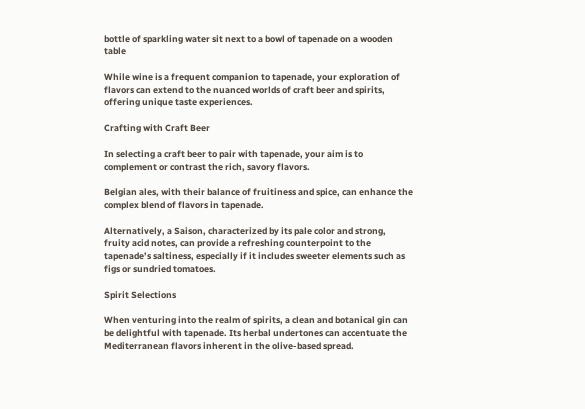bottle of sparkling water sit next to a bowl of tapenade on a wooden table

While wine is a frequent companion to tapenade, your exploration of flavors can extend to the nuanced worlds of craft beer and spirits, offering unique taste experiences.

Crafting with Craft Beer

In selecting a craft beer to pair with tapenade, your aim is to complement or contrast the rich, savory flavors.

Belgian ales, with their balance of fruitiness and spice, can enhance the complex blend of flavors in tapenade.

Alternatively, a Saison, characterized by its pale color and strong, fruity acid notes, can provide a refreshing counterpoint to the tapenade’s saltiness, especially if it includes sweeter elements such as figs or sundried tomatoes.

Spirit Selections

When venturing into the realm of spirits, a clean and botanical gin can be delightful with tapenade. Its herbal undertones can accentuate the Mediterranean flavors inherent in the olive-based spread.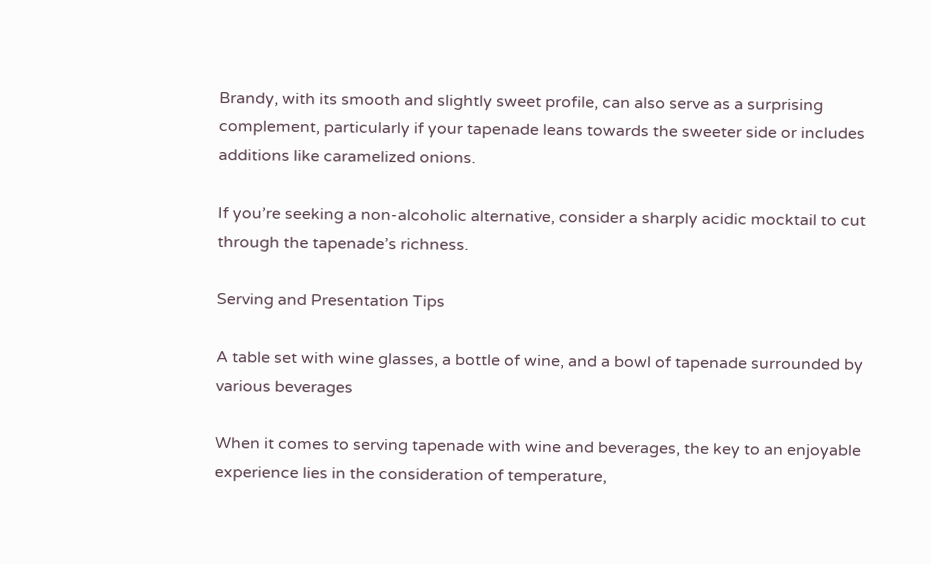Brandy, with its smooth and slightly sweet profile, can also serve as a surprising complement, particularly if your tapenade leans towards the sweeter side or includes additions like caramelized onions.

If you’re seeking a non-alcoholic alternative, consider a sharply acidic mocktail to cut through the tapenade’s richness.

Serving and Presentation Tips

A table set with wine glasses, a bottle of wine, and a bowl of tapenade surrounded by various beverages

When it comes to serving tapenade with wine and beverages, the key to an enjoyable experience lies in the consideration of temperature,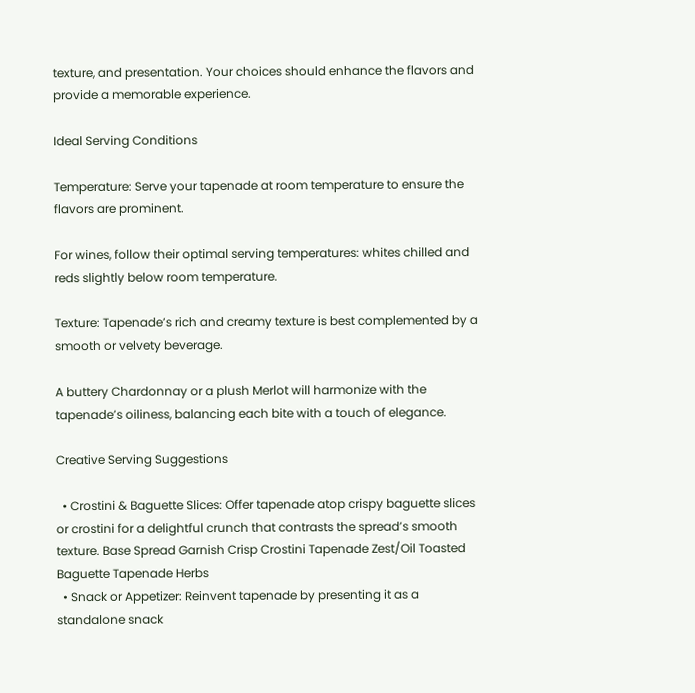texture, and presentation. Your choices should enhance the flavors and provide a memorable experience.

Ideal Serving Conditions

Temperature: Serve your tapenade at room temperature to ensure the flavors are prominent.

For wines, follow their optimal serving temperatures: whites chilled and reds slightly below room temperature.

Texture: Tapenade’s rich and creamy texture is best complemented by a smooth or velvety beverage.

A buttery Chardonnay or a plush Merlot will harmonize with the tapenade’s oiliness, balancing each bite with a touch of elegance.

Creative Serving Suggestions

  • Crostini & Baguette Slices: Offer tapenade atop crispy baguette slices or crostini for a delightful crunch that contrasts the spread’s smooth texture. Base Spread Garnish Crisp Crostini Tapenade Zest/Oil Toasted Baguette Tapenade Herbs
  • Snack or Appetizer: Reinvent tapenade by presenting it as a standalone snack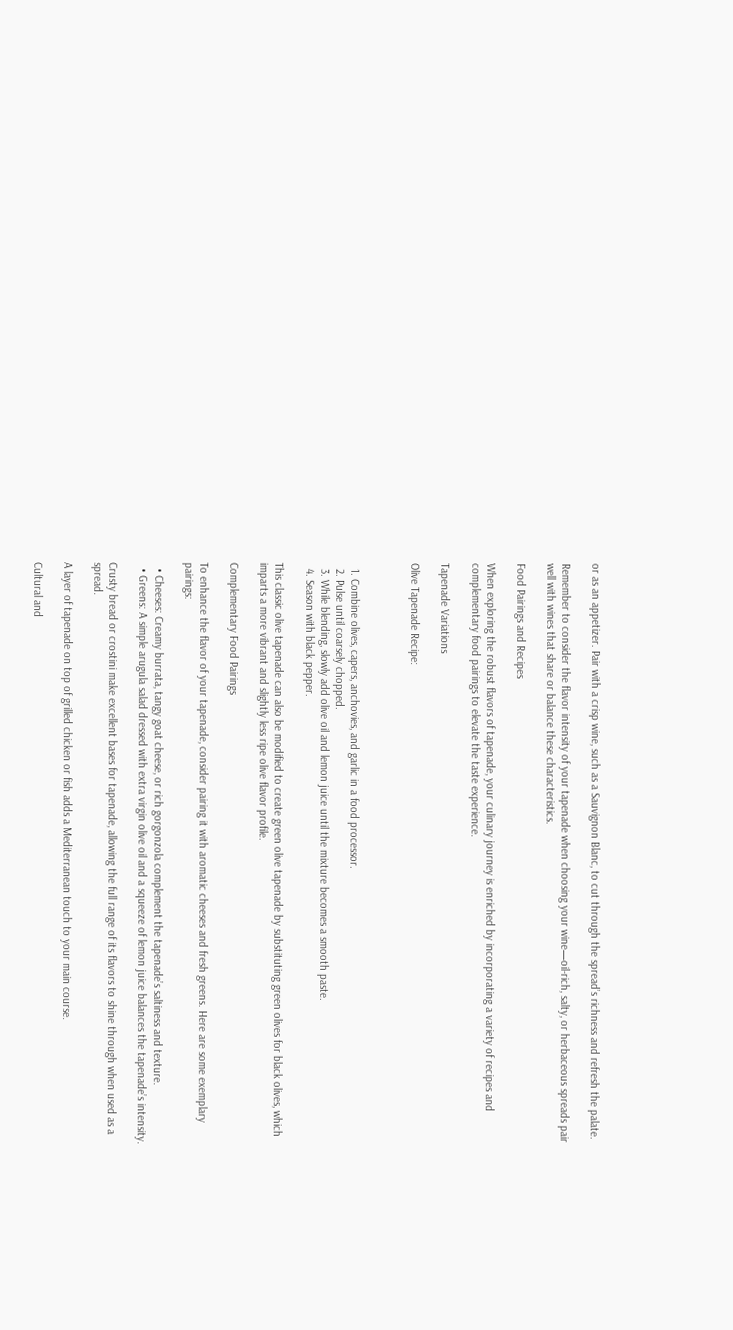or as an appetizer. Pair with a crisp wine, such as a Sauvignon Blanc, to cut through the spread’s richness and refresh the palate.

Remember to consider the flavor intensity of your tapenade when choosing your wine—oil-rich, salty, or herbaceous spreads pair well with wines that share or balance these characteristics.

Food Pairings and Recipes

When exploring the robust flavors of tapenade, your culinary journey is enriched by incorporating a variety of recipes and complementary food pairings to elevate the taste experience.

Tapenade Variations

Olive Tapenade Recipe:



  1. Combine olives, capers, anchovies, and garlic in a food processor.
  2. Pulse until coarsely chopped.
  3. While blending, slowly add olive oil and lemon juice until the mixture becomes a smooth paste.
  4. Season with black pepper.

This classic olive tapenade can also be modified to create green olive tapenade by substituting green olives for black olives, which imparts a more vibrant and slightly less ripe olive flavor profile.

Complementary Food Pairings

To enhance the flavor of your tapenade, consider pairing it with aromatic cheeses and fresh greens. Here are some exemplary pairings:

  • Cheeses: Creamy burrata, tangy goat cheese, or rich gorgonzola complement the tapenade’s saltiness and texture.
  • Greens: A simple arugula salad dressed with extra virgin olive oil and a squeeze of lemon juice balances the tapenade’s intensity.

Crusty bread or crostini make excellent bases for tapenade, allowing the full range of its flavors to shine through when used as a spread.

A layer of tapenade on top of grilled chicken or fish adds a Mediterranean touch to your main course.

Cultural and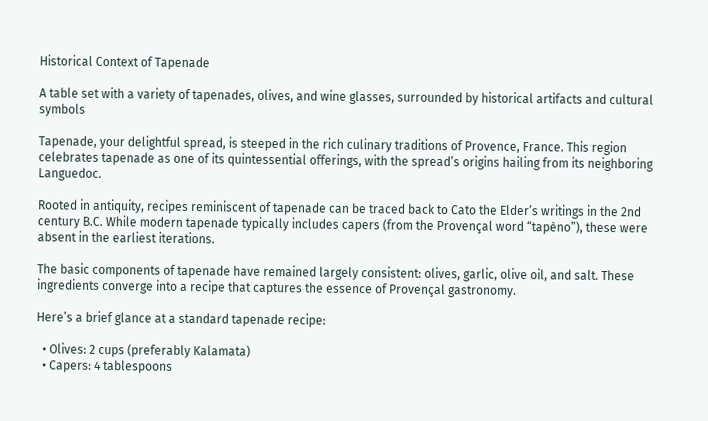Historical Context of Tapenade

A table set with a variety of tapenades, olives, and wine glasses, surrounded by historical artifacts and cultural symbols

Tapenade, your delightful spread, is steeped in the rich culinary traditions of Provence, France. This region celebrates tapenade as one of its quintessential offerings, with the spread’s origins hailing from its neighboring Languedoc.

Rooted in antiquity, recipes reminiscent of tapenade can be traced back to Cato the Elder’s writings in the 2nd century B.C. While modern tapenade typically includes capers (from the Provençal word “tapèno”), these were absent in the earliest iterations.

The basic components of tapenade have remained largely consistent: olives, garlic, olive oil, and salt. These ingredients converge into a recipe that captures the essence of Provençal gastronomy.

Here’s a brief glance at a standard tapenade recipe:

  • Olives: 2 cups (preferably Kalamata)
  • Capers: 4 tablespoons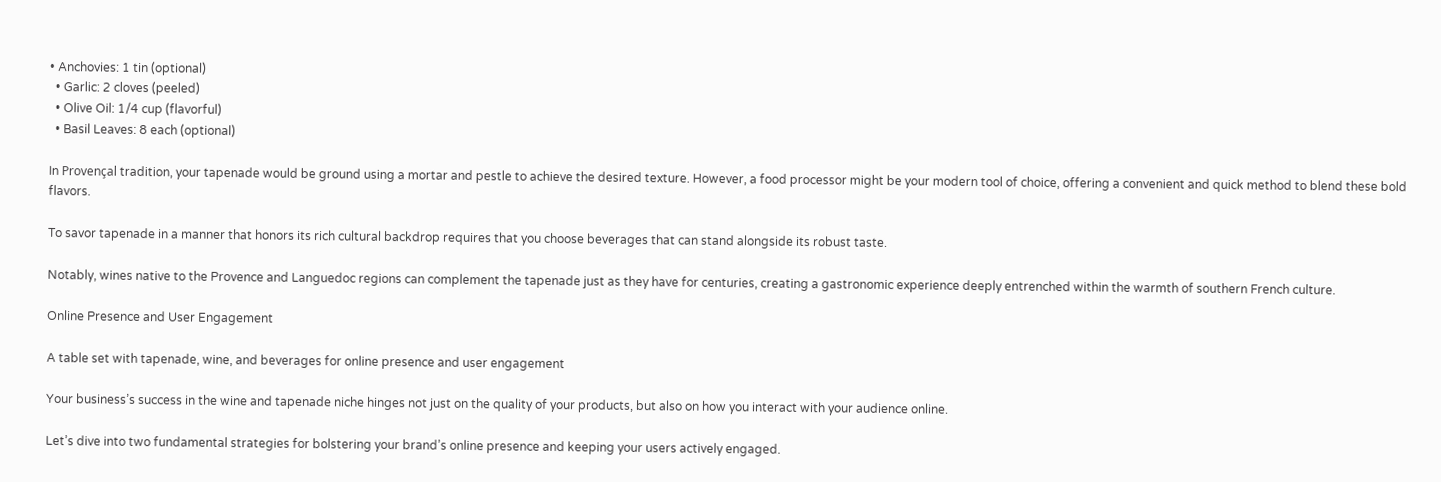• Anchovies: 1 tin (optional)
  • Garlic: 2 cloves (peeled)
  • Olive Oil: 1/4 cup (flavorful)
  • Basil Leaves: 8 each (optional)

In Provençal tradition, your tapenade would be ground using a mortar and pestle to achieve the desired texture. However, a food processor might be your modern tool of choice, offering a convenient and quick method to blend these bold flavors.

To savor tapenade in a manner that honors its rich cultural backdrop requires that you choose beverages that can stand alongside its robust taste.

Notably, wines native to the Provence and Languedoc regions can complement the tapenade just as they have for centuries, creating a gastronomic experience deeply entrenched within the warmth of southern French culture.

Online Presence and User Engagement

A table set with tapenade, wine, and beverages for online presence and user engagement

Your business’s success in the wine and tapenade niche hinges not just on the quality of your products, but also on how you interact with your audience online.

Let’s dive into two fundamental strategies for bolstering your brand’s online presence and keeping your users actively engaged.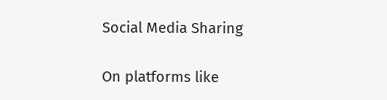Social Media Sharing

On platforms like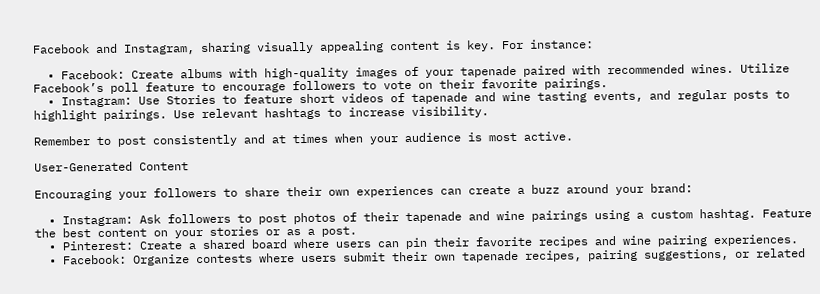Facebook and Instagram, sharing visually appealing content is key. For instance:

  • Facebook: Create albums with high-quality images of your tapenade paired with recommended wines. Utilize Facebook’s poll feature to encourage followers to vote on their favorite pairings.
  • Instagram: Use Stories to feature short videos of tapenade and wine tasting events, and regular posts to highlight pairings. Use relevant hashtags to increase visibility.

Remember to post consistently and at times when your audience is most active.

User-Generated Content

Encouraging your followers to share their own experiences can create a buzz around your brand:

  • Instagram: Ask followers to post photos of their tapenade and wine pairings using a custom hashtag. Feature the best content on your stories or as a post.
  • Pinterest: Create a shared board where users can pin their favorite recipes and wine pairing experiences.
  • Facebook: Organize contests where users submit their own tapenade recipes, pairing suggestions, or related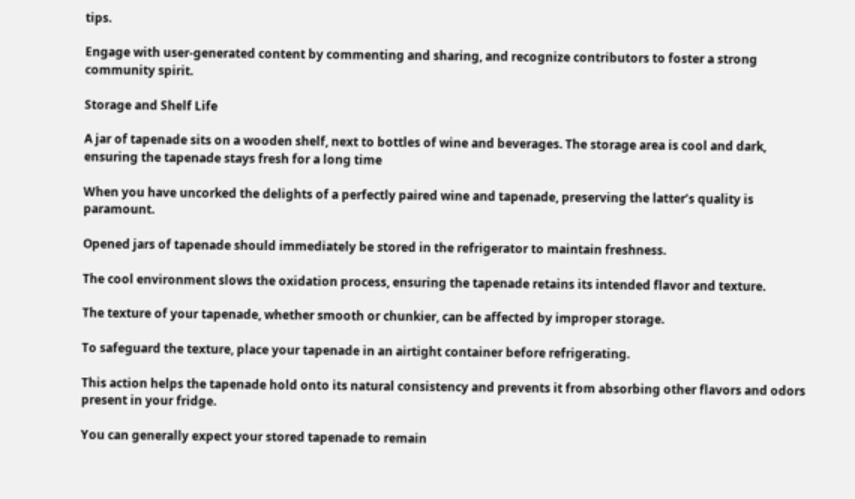tips.

Engage with user-generated content by commenting and sharing, and recognize contributors to foster a strong community spirit.

Storage and Shelf Life

A jar of tapenade sits on a wooden shelf, next to bottles of wine and beverages. The storage area is cool and dark, ensuring the tapenade stays fresh for a long time

When you have uncorked the delights of a perfectly paired wine and tapenade, preserving the latter’s quality is paramount.

Opened jars of tapenade should immediately be stored in the refrigerator to maintain freshness.

The cool environment slows the oxidation process, ensuring the tapenade retains its intended flavor and texture.

The texture of your tapenade, whether smooth or chunkier, can be affected by improper storage.

To safeguard the texture, place your tapenade in an airtight container before refrigerating.

This action helps the tapenade hold onto its natural consistency and prevents it from absorbing other flavors and odors present in your fridge.

You can generally expect your stored tapenade to remain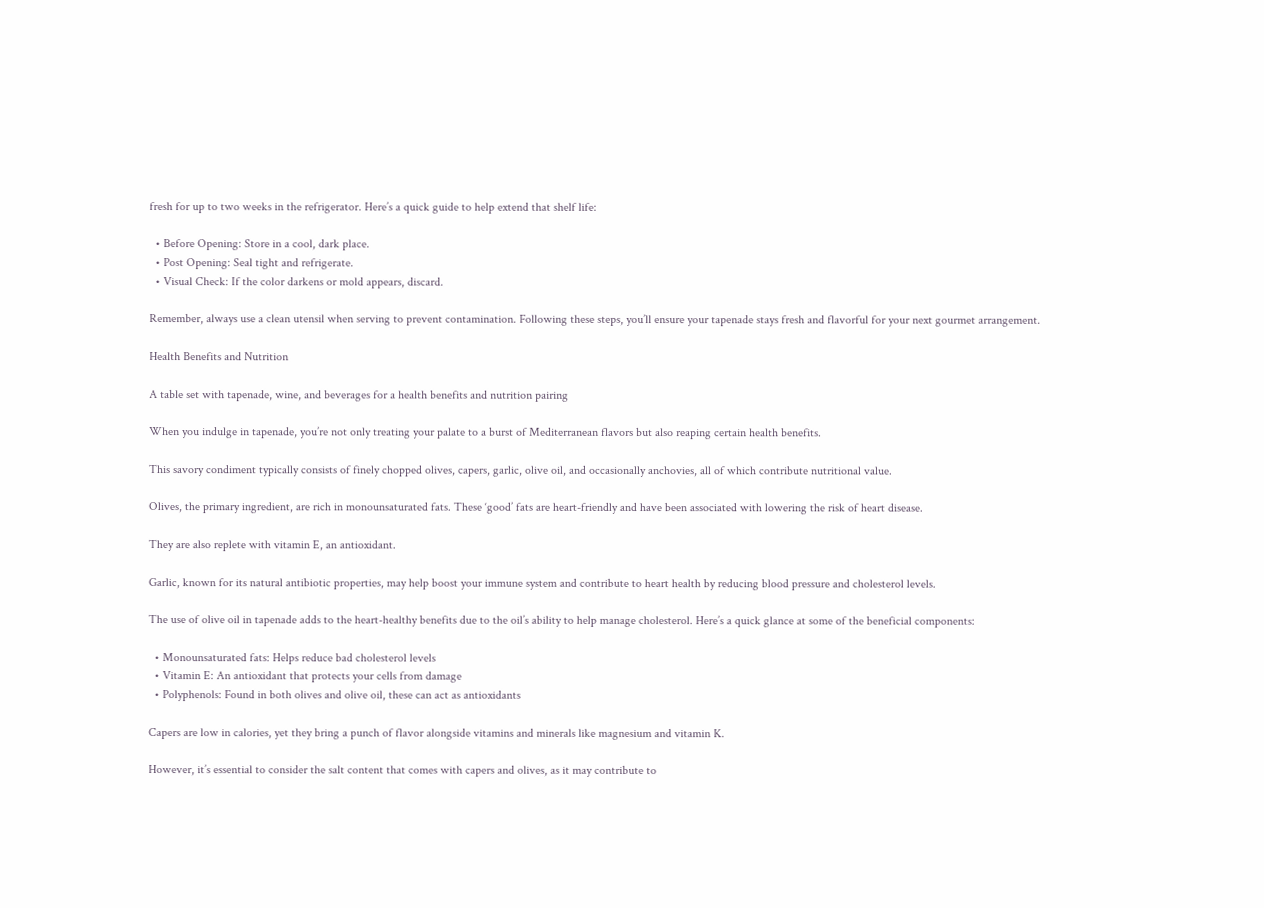fresh for up to two weeks in the refrigerator. Here’s a quick guide to help extend that shelf life:

  • Before Opening: Store in a cool, dark place.
  • Post Opening: Seal tight and refrigerate.
  • Visual Check: If the color darkens or mold appears, discard.

Remember, always use a clean utensil when serving to prevent contamination. Following these steps, you’ll ensure your tapenade stays fresh and flavorful for your next gourmet arrangement.

Health Benefits and Nutrition

A table set with tapenade, wine, and beverages for a health benefits and nutrition pairing

When you indulge in tapenade, you’re not only treating your palate to a burst of Mediterranean flavors but also reaping certain health benefits.

This savory condiment typically consists of finely chopped olives, capers, garlic, olive oil, and occasionally anchovies, all of which contribute nutritional value.

Olives, the primary ingredient, are rich in monounsaturated fats. These ‘good’ fats are heart-friendly and have been associated with lowering the risk of heart disease.

They are also replete with vitamin E, an antioxidant.

Garlic, known for its natural antibiotic properties, may help boost your immune system and contribute to heart health by reducing blood pressure and cholesterol levels.

The use of olive oil in tapenade adds to the heart-healthy benefits due to the oil’s ability to help manage cholesterol. Here’s a quick glance at some of the beneficial components:

  • Monounsaturated fats: Helps reduce bad cholesterol levels
  • Vitamin E: An antioxidant that protects your cells from damage
  • Polyphenols: Found in both olives and olive oil, these can act as antioxidants

Capers are low in calories, yet they bring a punch of flavor alongside vitamins and minerals like magnesium and vitamin K.

However, it’s essential to consider the salt content that comes with capers and olives, as it may contribute to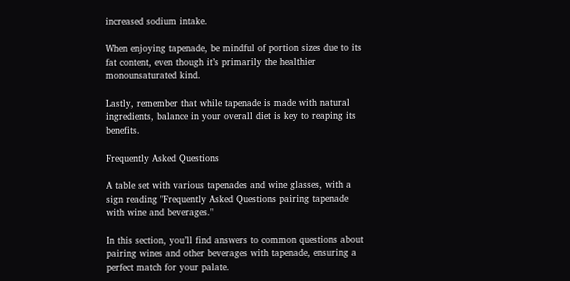increased sodium intake.

When enjoying tapenade, be mindful of portion sizes due to its fat content, even though it’s primarily the healthier monounsaturated kind.

Lastly, remember that while tapenade is made with natural ingredients, balance in your overall diet is key to reaping its benefits.

Frequently Asked Questions

A table set with various tapenades and wine glasses, with a sign reading "Frequently Asked Questions pairing tapenade with wine and beverages."

In this section, you’ll find answers to common questions about pairing wines and other beverages with tapenade, ensuring a perfect match for your palate.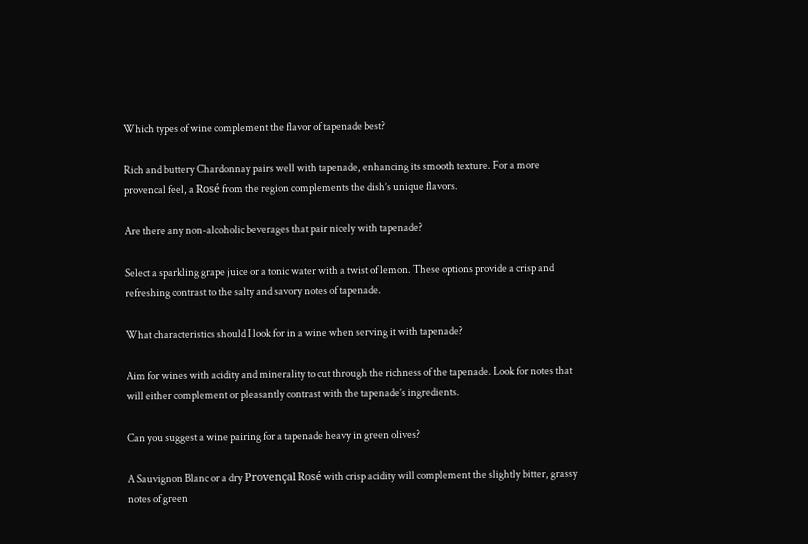Which types of wine complement the flavor of tapenade best?

Rich and buttery Chardonnay pairs well with tapenade, enhancing its smooth texture. For a more provencal feel, a Rosé from the region complements the dish’s unique flavors.

Are there any non-alcoholic beverages that pair nicely with tapenade?

Select a sparkling grape juice or a tonic water with a twist of lemon. These options provide a crisp and refreshing contrast to the salty and savory notes of tapenade.

What characteristics should I look for in a wine when serving it with tapenade?

Aim for wines with acidity and minerality to cut through the richness of the tapenade. Look for notes that will either complement or pleasantly contrast with the tapenade’s ingredients.

Can you suggest a wine pairing for a tapenade heavy in green olives?

A Sauvignon Blanc or a dry Provençal Rosé with crisp acidity will complement the slightly bitter, grassy notes of green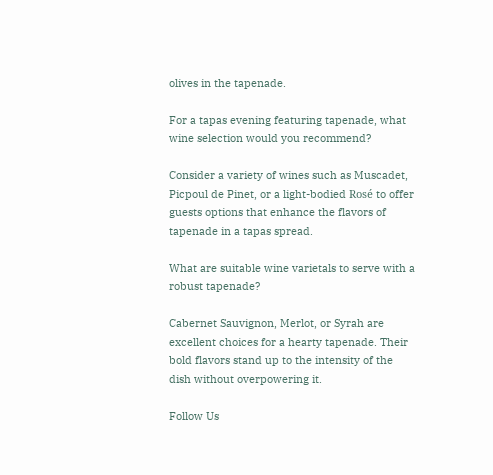olives in the tapenade.

For a tapas evening featuring tapenade, what wine selection would you recommend?

Consider a variety of wines such as Muscadet, Picpoul de Pinet, or a light-bodied Rosé to offer guests options that enhance the flavors of tapenade in a tapas spread.

What are suitable wine varietals to serve with a robust tapenade?

Cabernet Sauvignon, Merlot, or Syrah are excellent choices for a hearty tapenade. Their bold flavors stand up to the intensity of the dish without overpowering it.

Follow Us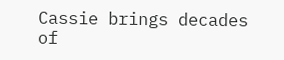Cassie brings decades of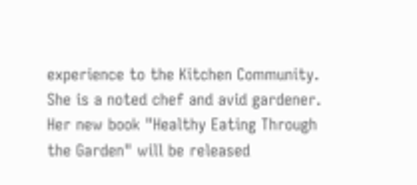experience to the Kitchen Community. She is a noted chef and avid gardener. Her new book "Healthy Eating Through the Garden" will be released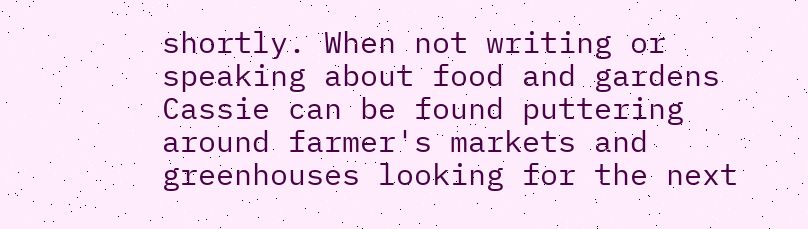shortly. When not writing or speaking about food and gardens Cassie can be found puttering around farmer's markets and greenhouses looking for the next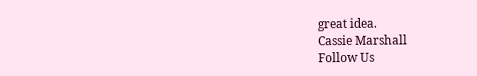great idea.
Cassie Marshall
Follow Us